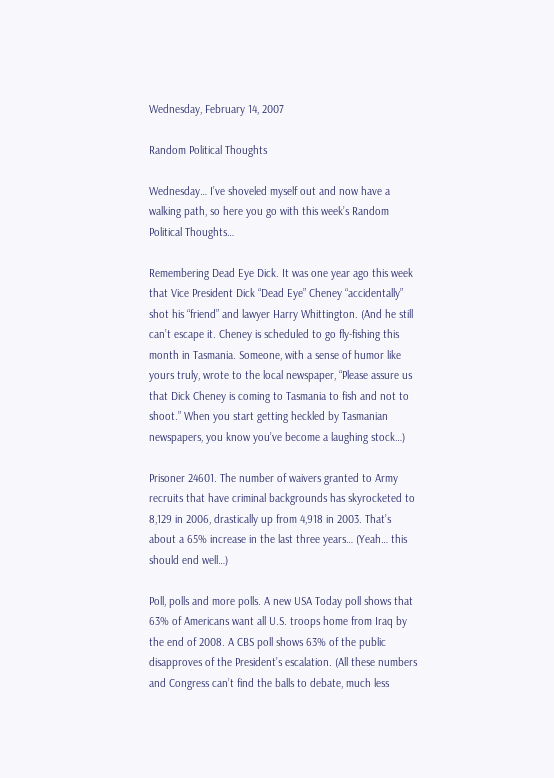Wednesday, February 14, 2007

Random Political Thoughts

Wednesday… I’ve shoveled myself out and now have a walking path, so here you go with this week’s Random Political Thoughts…

Remembering Dead Eye Dick. It was one year ago this week that Vice President Dick “Dead Eye” Cheney “accidentally” shot his “friend” and lawyer Harry Whittington. (And he still can’t escape it. Cheney is scheduled to go fly-fishing this month in Tasmania. Someone, with a sense of humor like yours truly, wrote to the local newspaper, “Please assure us that Dick Cheney is coming to Tasmania to fish and not to shoot.” When you start getting heckled by Tasmanian newspapers, you know you’ve become a laughing stock…)

Prisoner 24601. The number of waivers granted to Army recruits that have criminal backgrounds has skyrocketed to 8,129 in 2006, drastically up from 4,918 in 2003. That’s about a 65% increase in the last three years… (Yeah… this should end well…)

Poll, polls and more polls. A new USA Today poll shows that 63% of Americans want all U.S. troops home from Iraq by the end of 2008. A CBS poll shows 63% of the public disapproves of the President’s escalation. (All these numbers and Congress can’t find the balls to debate, much less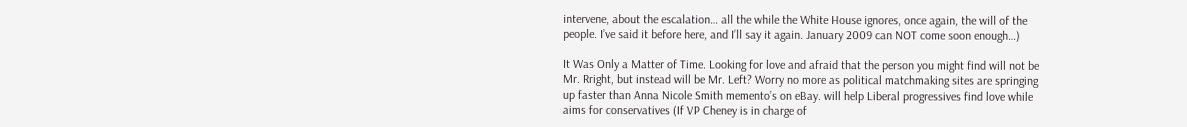intervene, about the escalation… all the while the White House ignores, once again, the will of the people. I’ve said it before here, and I’ll say it again. January 2009 can NOT come soon enough…)

It Was Only a Matter of Time. Looking for love and afraid that the person you might find will not be Mr. Rright, but instead will be Mr. Left? Worry no more as political matchmaking sites are springing up faster than Anna Nicole Smith memento’s on eBay. will help Liberal progressives find love while aims for conservatives (If VP Cheney is in charge of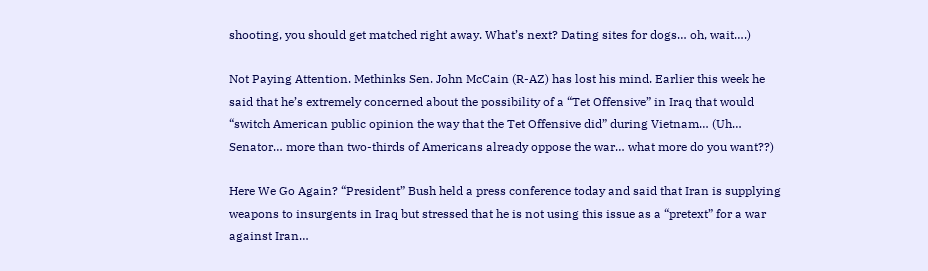shooting, you should get matched right away. What’s next? Dating sites for dogs… oh, wait….)

Not Paying Attention. Methinks Sen. John McCain (R-AZ) has lost his mind. Earlier this week he said that he’s extremely concerned about the possibility of a “Tet Offensive” in Iraq that would “switch American public opinion the way that the Tet Offensive did” during Vietnam… (Uh… Senator… more than two-thirds of Americans already oppose the war… what more do you want??)

Here We Go Again? “President” Bush held a press conference today and said that Iran is supplying weapons to insurgents in Iraq but stressed that he is not using this issue as a “pretext” for a war against Iran…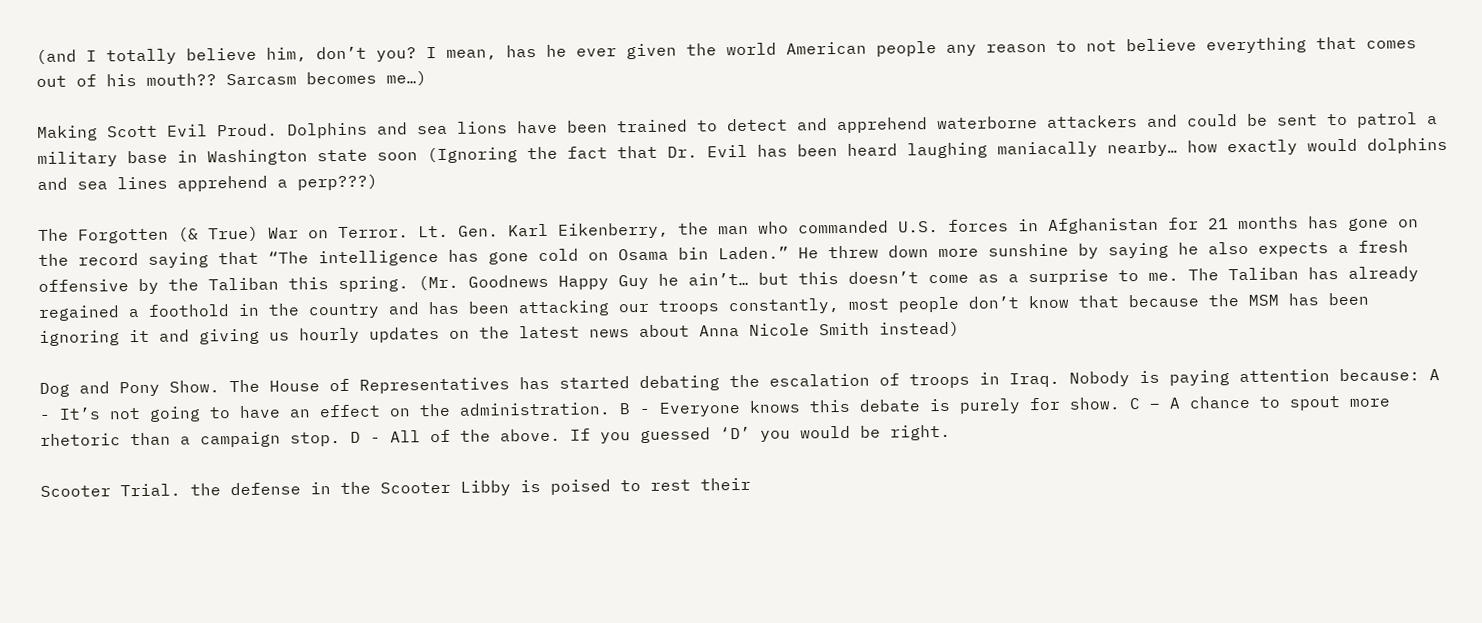(and I totally believe him, don’t you? I mean, has he ever given the world American people any reason to not believe everything that comes out of his mouth?? Sarcasm becomes me…)

Making Scott Evil Proud. Dolphins and sea lions have been trained to detect and apprehend waterborne attackers and could be sent to patrol a military base in Washington state soon (Ignoring the fact that Dr. Evil has been heard laughing maniacally nearby… how exactly would dolphins and sea lines apprehend a perp???)

The Forgotten (& True) War on Terror. Lt. Gen. Karl Eikenberry, the man who commanded U.S. forces in Afghanistan for 21 months has gone on the record saying that “The intelligence has gone cold on Osama bin Laden.” He threw down more sunshine by saying he also expects a fresh offensive by the Taliban this spring. (Mr. Goodnews Happy Guy he ain’t… but this doesn’t come as a surprise to me. The Taliban has already regained a foothold in the country and has been attacking our troops constantly, most people don’t know that because the MSM has been ignoring it and giving us hourly updates on the latest news about Anna Nicole Smith instead)

Dog and Pony Show. The House of Representatives has started debating the escalation of troops in Iraq. Nobody is paying attention because: A - It’s not going to have an effect on the administration. B - Everyone knows this debate is purely for show. C – A chance to spout more rhetoric than a campaign stop. D - All of the above. If you guessed ‘D’ you would be right.

Scooter Trial. the defense in the Scooter Libby is poised to rest their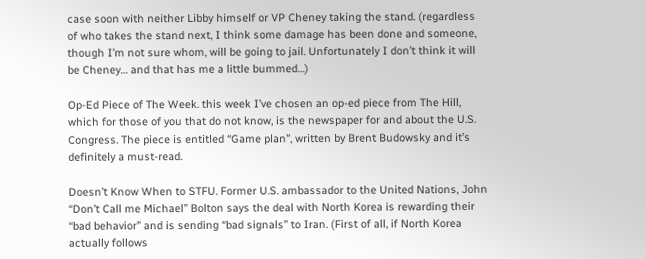case soon with neither Libby himself or VP Cheney taking the stand. (regardless of who takes the stand next, I think some damage has been done and someone, though I’m not sure whom, will be going to jail. Unfortunately I don’t think it will be Cheney… and that has me a little bummed…)

Op-Ed Piece of The Week. this week I’ve chosen an op-ed piece from The Hill, which for those of you that do not know, is the newspaper for and about the U.S. Congress. The piece is entitled “Game plan”, written by Brent Budowsky and it’s definitely a must-read.

Doesn’t Know When to STFU. Former U.S. ambassador to the United Nations, John “Don’t Call me Michael” Bolton says the deal with North Korea is rewarding their “bad behavior” and is sending “bad signals” to Iran. (First of all, if North Korea actually follows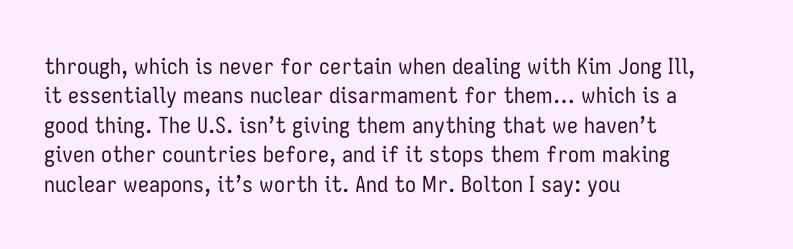through, which is never for certain when dealing with Kim Jong Ill, it essentially means nuclear disarmament for them… which is a good thing. The U.S. isn’t giving them anything that we haven’t given other countries before, and if it stops them from making nuclear weapons, it’s worth it. And to Mr. Bolton I say: you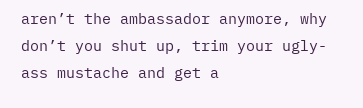aren’t the ambassador anymore, why don’t you shut up, trim your ugly-ass mustache and get a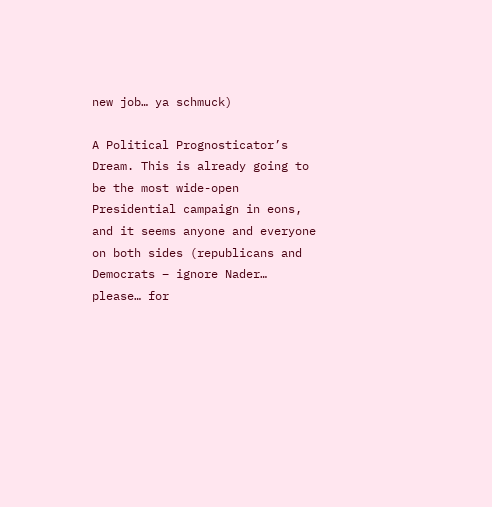new job… ya schmuck)

A Political Prognosticator’s Dream. This is already going to be the most wide-open Presidential campaign in eons, and it seems anyone and everyone on both sides (republicans and Democrats – ignore Nader… please… for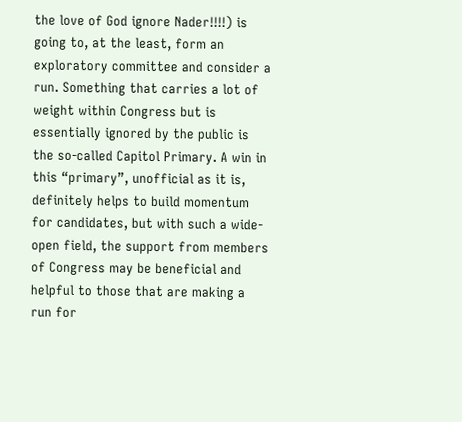the love of God ignore Nader!!!!) is going to, at the least, form an exploratory committee and consider a run. Something that carries a lot of weight within Congress but is essentially ignored by the public is the so-called Capitol Primary. A win in this “primary”, unofficial as it is, definitely helps to build momentum for candidates, but with such a wide-open field, the support from members of Congress may be beneficial and helpful to those that are making a run for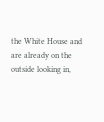the White House and are already on the outside looking in,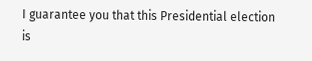I guarantee you that this Presidential election is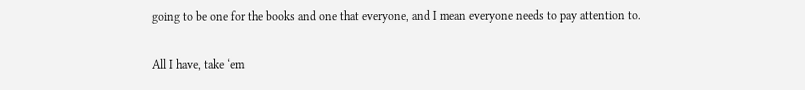going to be one for the books and one that everyone, and I mean everyone needs to pay attention to.

All I have, take ‘em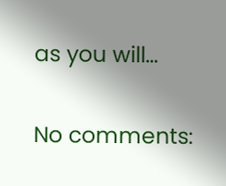as you will…

No comments: